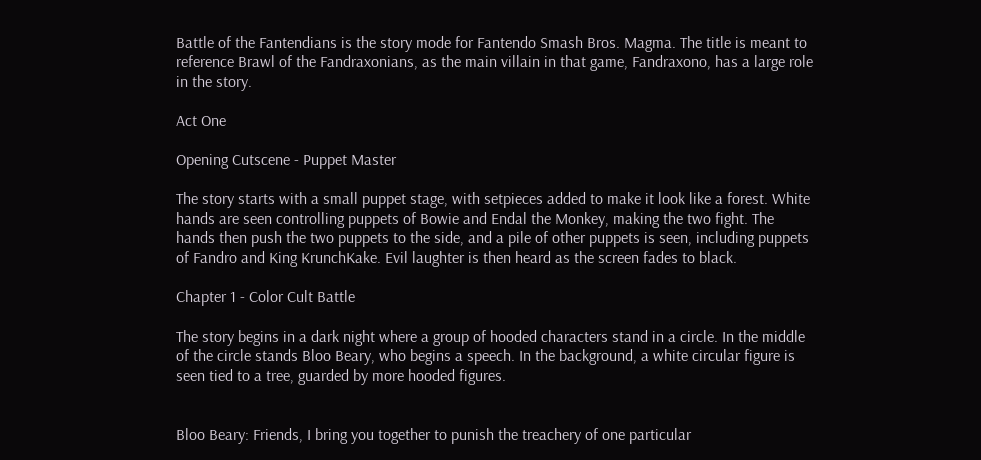Battle of the Fantendians is the story mode for Fantendo Smash Bros. Magma. The title is meant to reference Brawl of the Fandraxonians, as the main villain in that game, Fandraxono, has a large role in the story.

Act One

Opening Cutscene - Puppet Master

The story starts with a small puppet stage, with setpieces added to make it look like a forest. White hands are seen controlling puppets of Bowie and Endal the Monkey, making the two fight. The hands then push the two puppets to the side, and a pile of other puppets is seen, including puppets of Fandro and King KrunchKake. Evil laughter is then heard as the screen fades to black.

Chapter 1 - Color Cult Battle

The story begins in a dark night where a group of hooded characters stand in a circle. In the middle of the circle stands Bloo Beary, who begins a speech. In the background, a white circular figure is seen tied to a tree, guarded by more hooded figures.


Bloo Beary: Friends, I bring you together to punish the treachery of one particular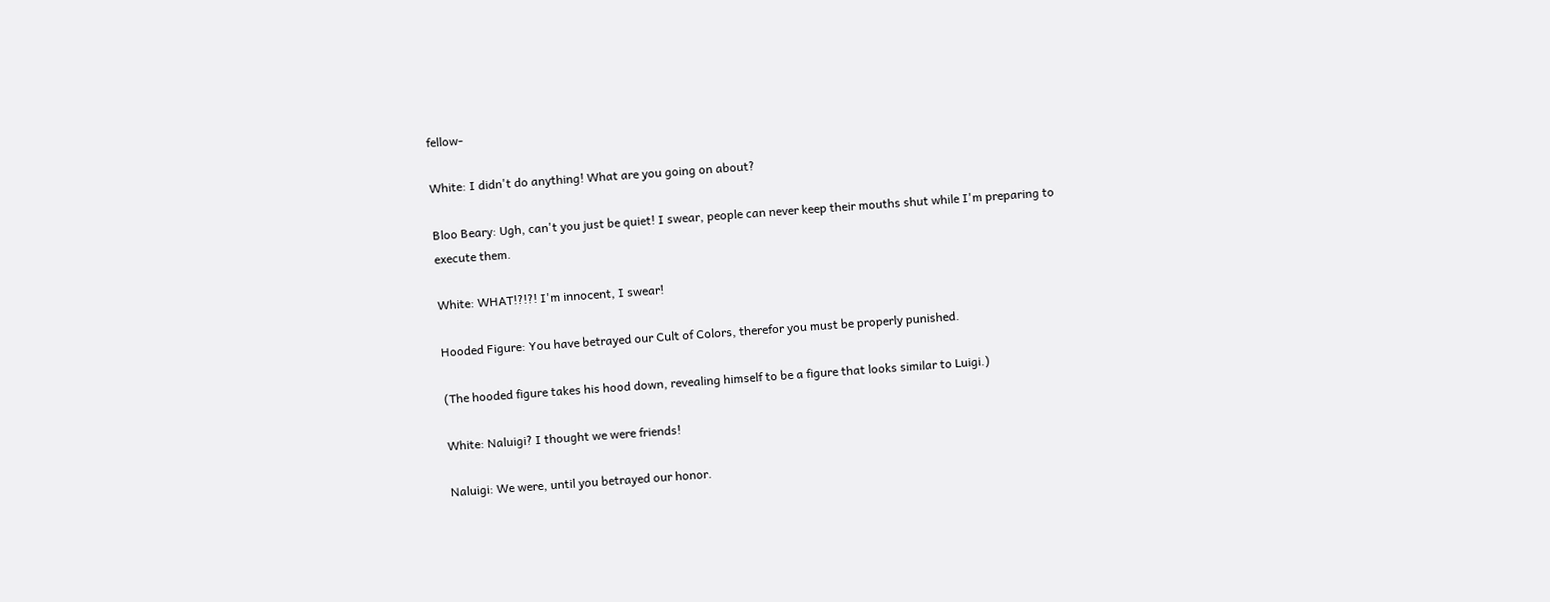fellow-

White: I didn't do anything! What are you going on about?

Bloo Beary: Ugh, can't you just be quiet! I swear, people can never keep their mouths shut while I'm preparing to execute them.

White: WHAT!?!?! I'm innocent, I swear!

Hooded Figure: You have betrayed our Cult of Colors, therefor you must be properly punished.

(The hooded figure takes his hood down, revealing himself to be a figure that looks similar to Luigi.)

White: Naluigi? I thought we were friends!

Naluigi: We were, until you betrayed our honor.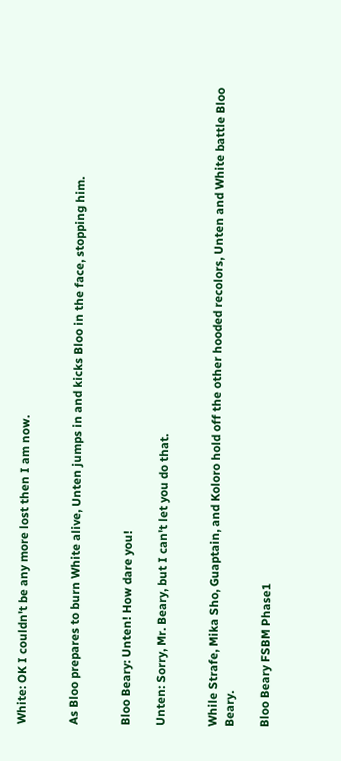White: OK I couldn't be any more lost then I am now.


As Bloo prepares to burn White alive, Unten jumps in and kicks Bloo in the face, stopping him.


Bloo Beary: Unten! How dare you!

Unten: Sorry, Mr. Beary, but I can't let you do that.


While Strafe, Mika Sho, Guaptain, and Koloro hold off the other hooded recolors, Unten and White battle Bloo Beary.

Bloo Beary FSBM Phase1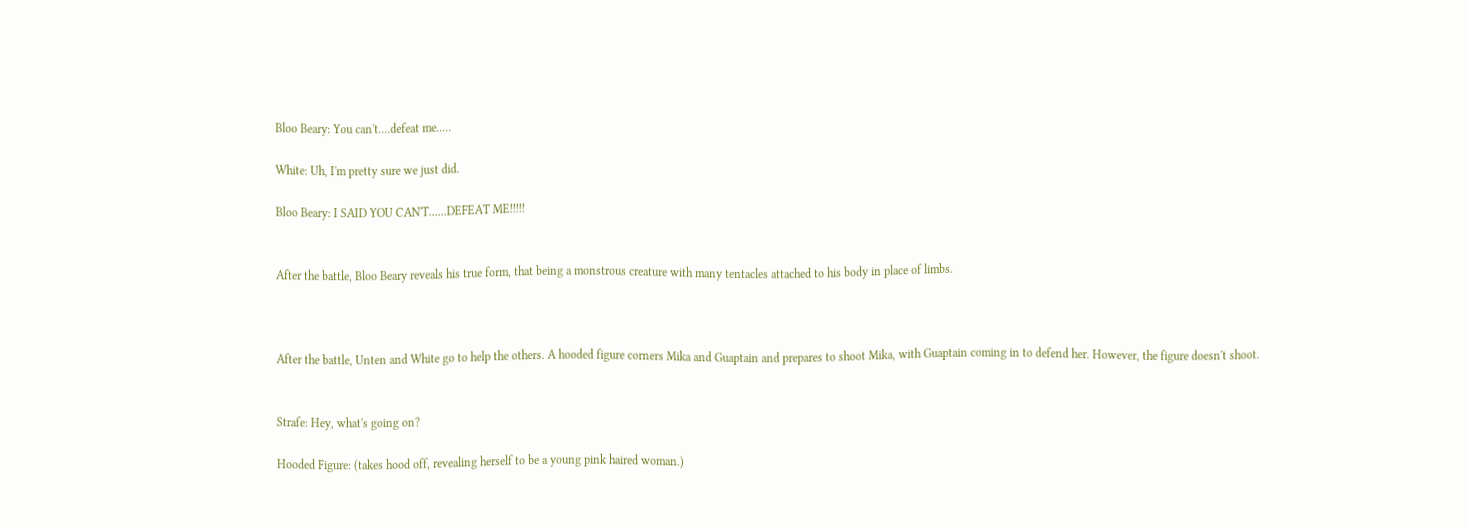Bloo Beary: You can't....defeat me.....

White: Uh, I'm pretty sure we just did.

Bloo Beary: I SAID YOU CAN'T......DEFEAT ME!!!!!


After the battle, Bloo Beary reveals his true form, that being a monstrous creature with many tentacles attached to his body in place of limbs.



After the battle, Unten and White go to help the others. A hooded figure corners Mika and Guaptain and prepares to shoot Mika, with Guaptain coming in to defend her. However, the figure doesn't shoot.


Strafe: Hey, what's going on?

Hooded Figure: (takes hood off, revealing herself to be a young pink haired woman.)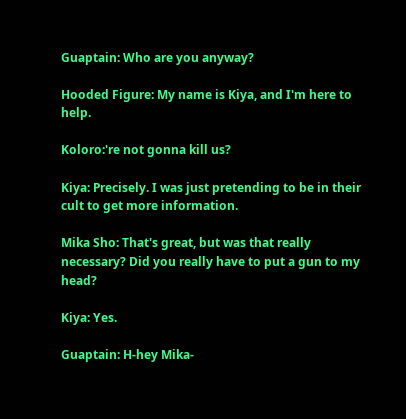Guaptain: Who are you anyway?

Hooded Figure: My name is Kiya, and I'm here to help.

Koloro:'re not gonna kill us?

Kiya: Precisely. I was just pretending to be in their cult to get more information.

Mika Sho: That's great, but was that really necessary? Did you really have to put a gun to my head?

Kiya: Yes.

Guaptain: H-hey Mika-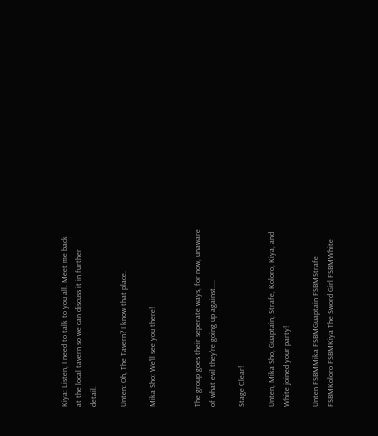Kiya: Listen, I need to talk to you all. Meet me back at the local tavern so we can discuss it in further detail.

Unten: Oh, The Tavern? I know that place.

Mika Sho: We'll see you there!


The group goes their seperate ways, for now, unaware of what evil they're going up against....

Stage Clear!

Unten, Mika Sho, Guaptain, Strafe, Koloro, Kiya, and White joined your party!

Unten FSBMMika FSBMGuaptain FSBMStrafe FSBMKoloro FSBMKiya The Sword Girl FSBMWhite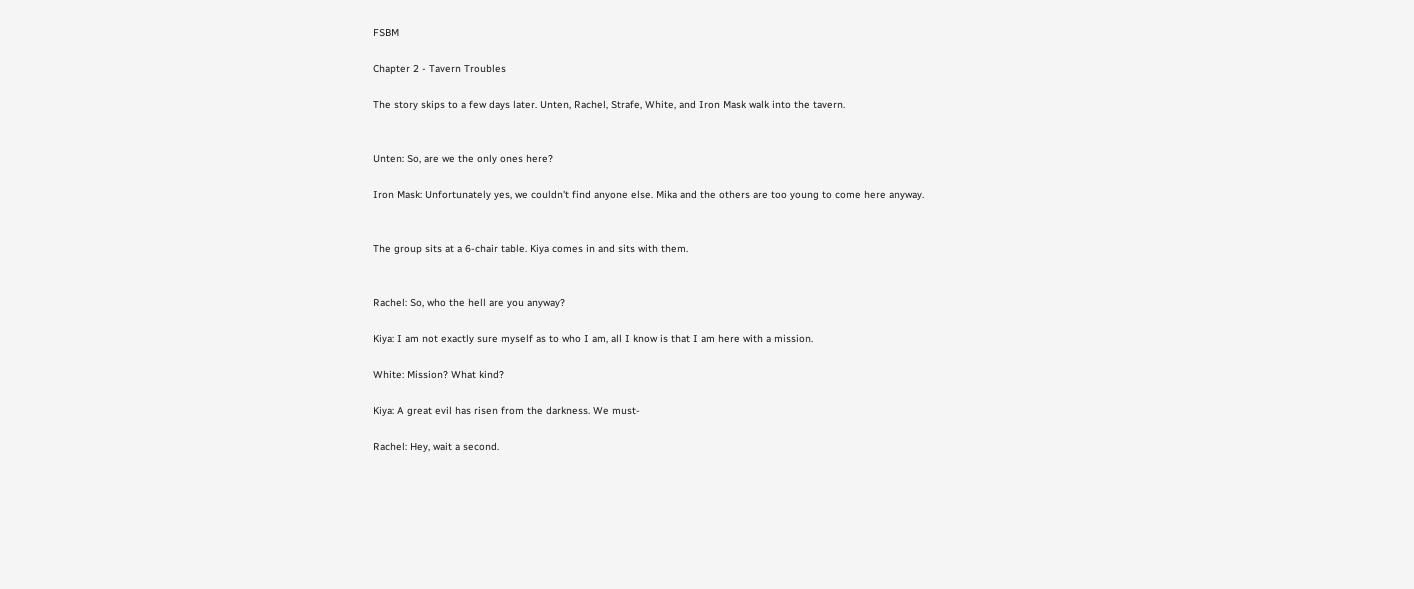FSBM

Chapter 2 - Tavern Troubles

The story skips to a few days later. Unten, Rachel, Strafe, White, and Iron Mask walk into the tavern.


Unten: So, are we the only ones here?

Iron Mask: Unfortunately yes, we couldn't find anyone else. Mika and the others are too young to come here anyway.


The group sits at a 6-chair table. Kiya comes in and sits with them.


Rachel: So, who the hell are you anyway?

Kiya: I am not exactly sure myself as to who I am, all I know is that I am here with a mission.

White: Mission? What kind?

Kiya: A great evil has risen from the darkness. We must-

Rachel: Hey, wait a second.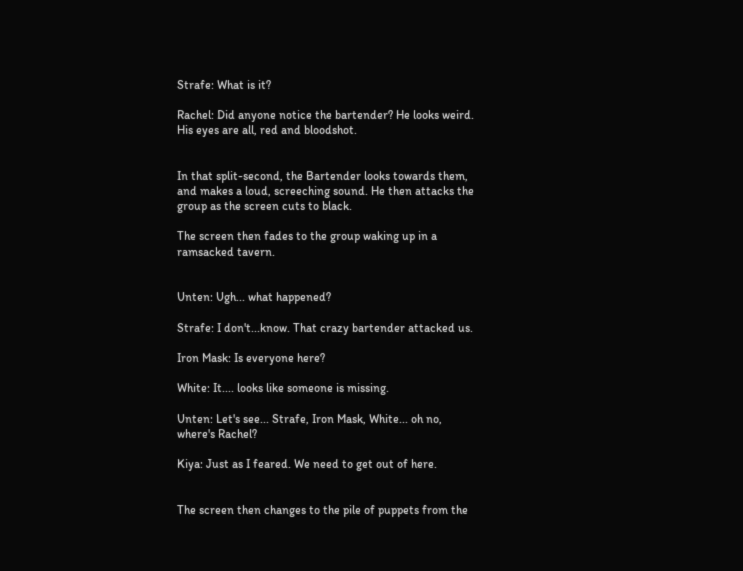Strafe: What is it?

Rachel: Did anyone notice the bartender? He looks weird. His eyes are all, red and bloodshot.


In that split-second, the Bartender looks towards them, and makes a loud, screeching sound. He then attacks the group as the screen cuts to black.

The screen then fades to the group waking up in a ramsacked tavern.


Unten: Ugh... what happened?

Strafe: I don't...know. That crazy bartender attacked us.

Iron Mask: Is everyone here?

White: It.... looks like someone is missing.

Unten: Let's see... Strafe, Iron Mask, White... oh no, where's Rachel?

Kiya: Just as I feared. We need to get out of here.


The screen then changes to the pile of puppets from the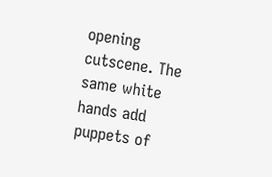opening cutscene. The same white hands add puppets of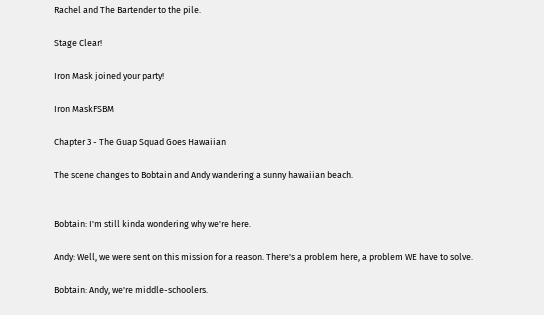Rachel and The Bartender to the pile.

Stage Clear!

Iron Mask joined your party!

Iron MaskFSBM

Chapter 3 - The Guap Squad Goes Hawaiian

The scene changes to Bobtain and Andy wandering a sunny hawaiian beach.


Bobtain: I'm still kinda wondering why we're here.

Andy: Well, we were sent on this mission for a reason. There's a problem here, a problem WE have to solve.

Bobtain: Andy, we're middle-schoolers.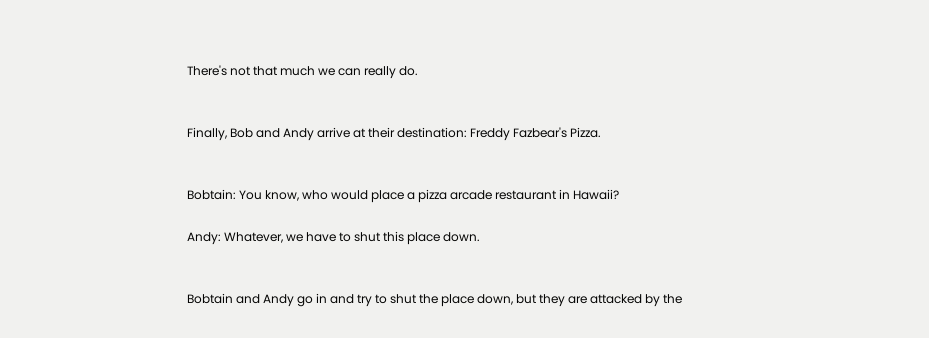There's not that much we can really do.


Finally, Bob and Andy arrive at their destination: Freddy Fazbear's Pizza.


Bobtain: You know, who would place a pizza arcade restaurant in Hawaii?

Andy: Whatever, we have to shut this place down.


Bobtain and Andy go in and try to shut the place down, but they are attacked by the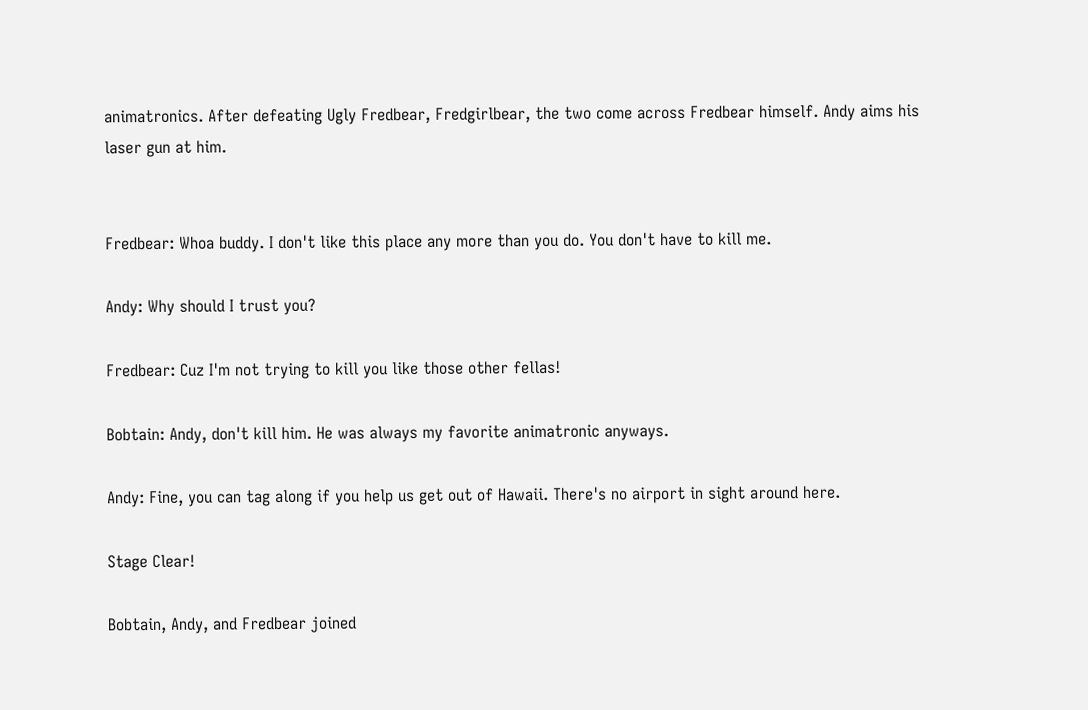animatronics. After defeating Ugly Fredbear, Fredgirlbear, the two come across Fredbear himself. Andy aims his laser gun at him.


Fredbear: Whoa buddy. I don't like this place any more than you do. You don't have to kill me.

Andy: Why should I trust you?

Fredbear: Cuz I'm not trying to kill you like those other fellas!

Bobtain: Andy, don't kill him. He was always my favorite animatronic anyways.

Andy: Fine, you can tag along if you help us get out of Hawaii. There's no airport in sight around here.

Stage Clear!

Bobtain, Andy, and Fredbear joined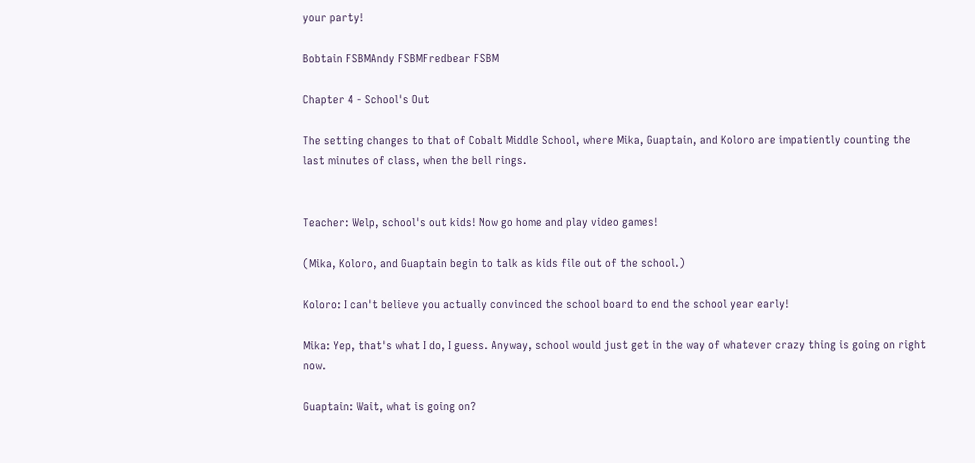your party!

Bobtain FSBMAndy FSBMFredbear FSBM

Chapter 4 - School's Out

The setting changes to that of Cobalt Middle School, where Mika, Guaptain, and Koloro are impatiently counting the last minutes of class, when the bell rings.


Teacher: Welp, school's out kids! Now go home and play video games!

(Mika, Koloro, and Guaptain begin to talk as kids file out of the school.)

Koloro: I can't believe you actually convinced the school board to end the school year early!

Mika: Yep, that's what I do, I guess. Anyway, school would just get in the way of whatever crazy thing is going on right now.

Guaptain: Wait, what is going on?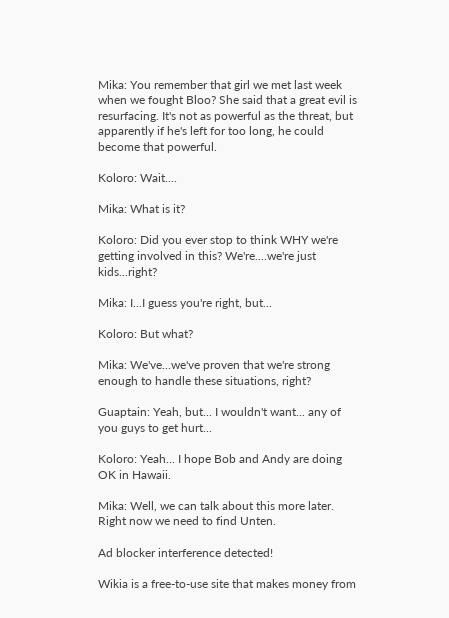Mika: You remember that girl we met last week when we fought Bloo? She said that a great evil is resurfacing. It's not as powerful as the threat, but apparently if he's left for too long, he could become that powerful.

Koloro: Wait....

Mika: What is it?

Koloro: Did you ever stop to think WHY we're getting involved in this? We're....we're just kids...right?

Mika: I...I guess you're right, but...

Koloro: But what?

Mika: We've...we've proven that we're strong enough to handle these situations, right?

Guaptain: Yeah, but... I wouldn't want... any of you guys to get hurt...

Koloro: Yeah... I hope Bob and Andy are doing OK in Hawaii.

Mika: Well, we can talk about this more later. Right now we need to find Unten.

Ad blocker interference detected!

Wikia is a free-to-use site that makes money from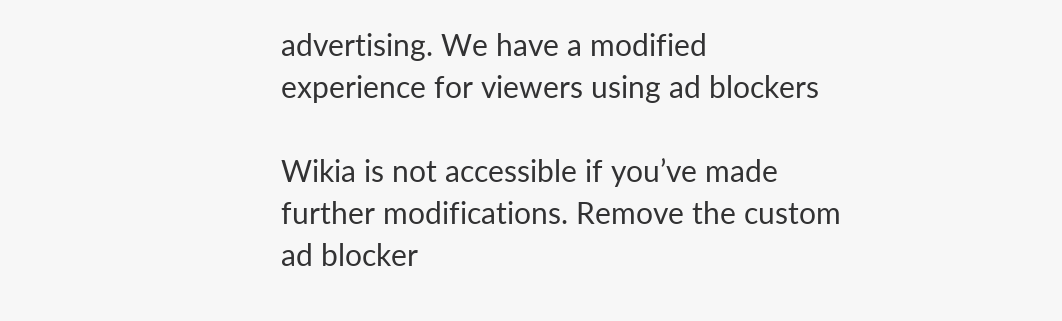advertising. We have a modified experience for viewers using ad blockers

Wikia is not accessible if you’ve made further modifications. Remove the custom ad blocker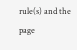rule(s) and the page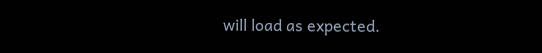will load as expected.